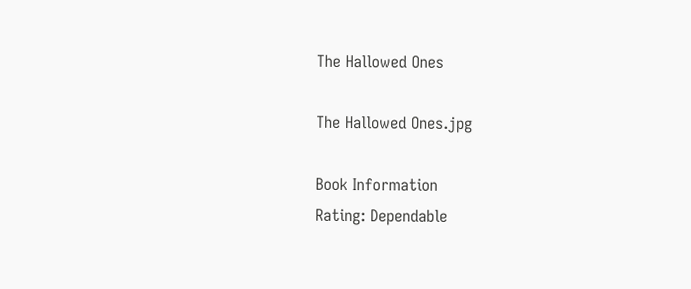The Hallowed Ones

The Hallowed Ones.jpg

Book Information
Rating: Dependable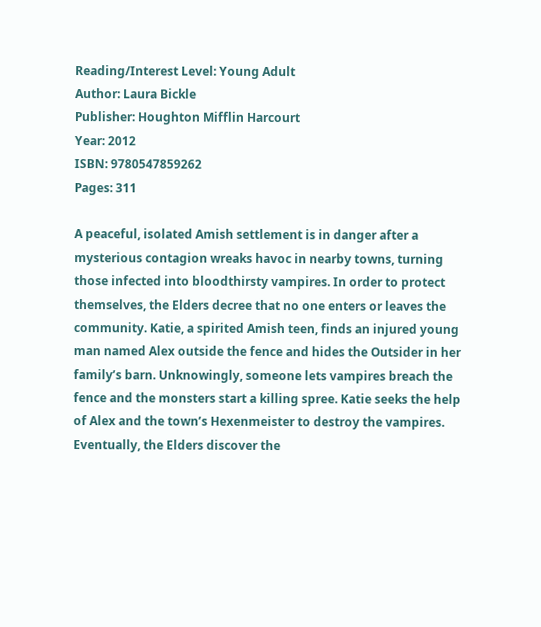Reading/Interest Level: Young Adult
Author: Laura Bickle
Publisher: Houghton Mifflin Harcourt
Year: 2012
ISBN: 9780547859262
Pages: 311

A peaceful, isolated Amish settlement is in danger after a mysterious contagion wreaks havoc in nearby towns, turning those infected into bloodthirsty vampires. In order to protect themselves, the Elders decree that no one enters or leaves the community. Katie, a spirited Amish teen, finds an injured young man named Alex outside the fence and hides the Outsider in her family’s barn. Unknowingly, someone lets vampires breach the fence and the monsters start a killing spree. Katie seeks the help of Alex and the town’s Hexenmeister to destroy the vampires. Eventually, the Elders discover the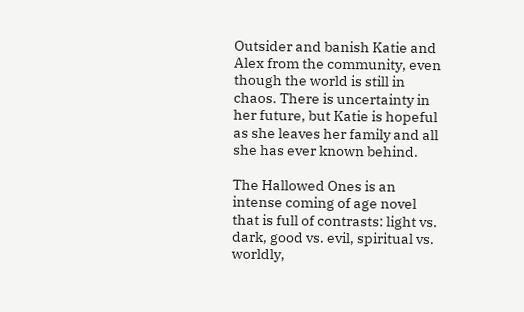Outsider and banish Katie and Alex from the community, even though the world is still in chaos. There is uncertainty in her future, but Katie is hopeful as she leaves her family and all she has ever known behind.

The Hallowed Ones is an intense coming of age novel that is full of contrasts: light vs. dark, good vs. evil, spiritual vs. worldly,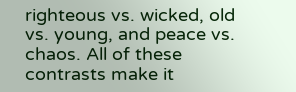righteous vs. wicked, old vs. young, and peace vs. chaos. All of these contrasts make it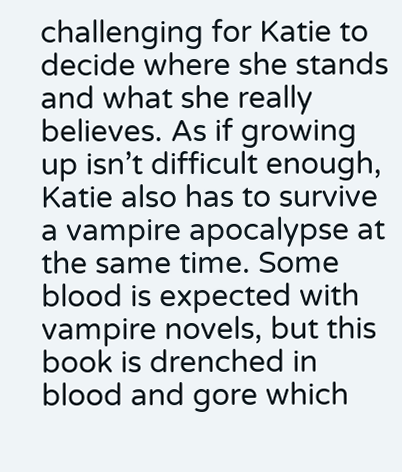challenging for Katie to decide where she stands and what she really believes. As if growing up isn’t difficult enough, Katie also has to survive a vampire apocalypse at the same time. Some blood is expected with vampire novels, but this book is drenched in blood and gore which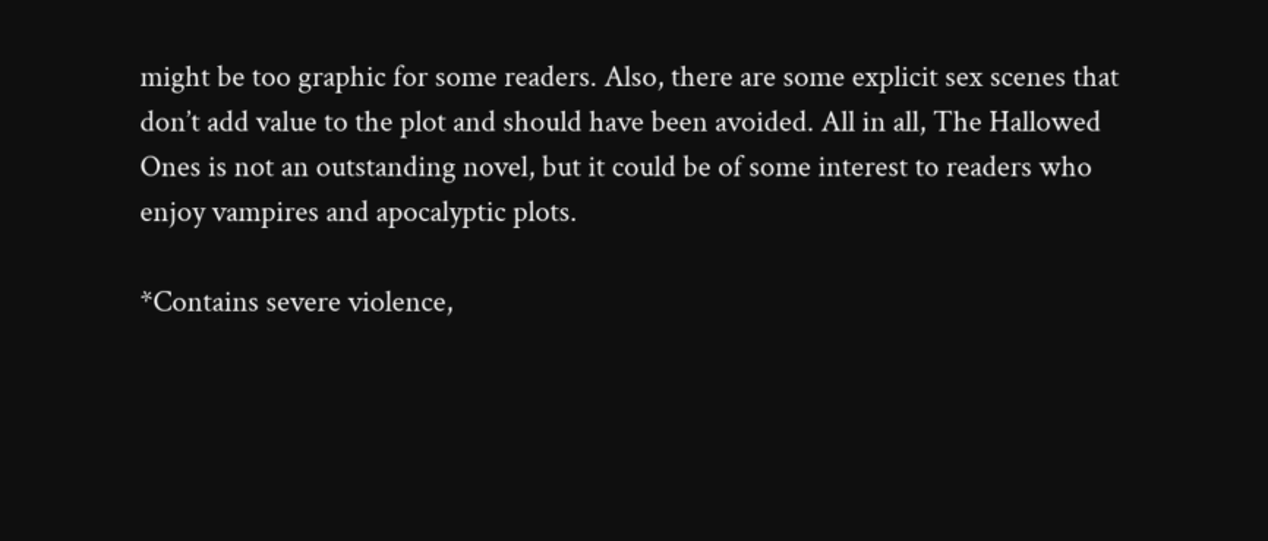might be too graphic for some readers. Also, there are some explicit sex scenes that don’t add value to the plot and should have been avoided. All in all, The Hallowed Ones is not an outstanding novel, but it could be of some interest to readers who enjoy vampires and apocalyptic plots.

*Contains severe violence,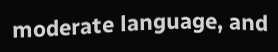moderate language, and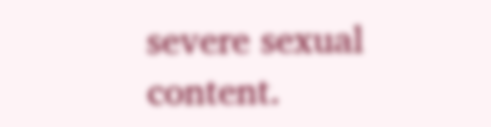severe sexual content.